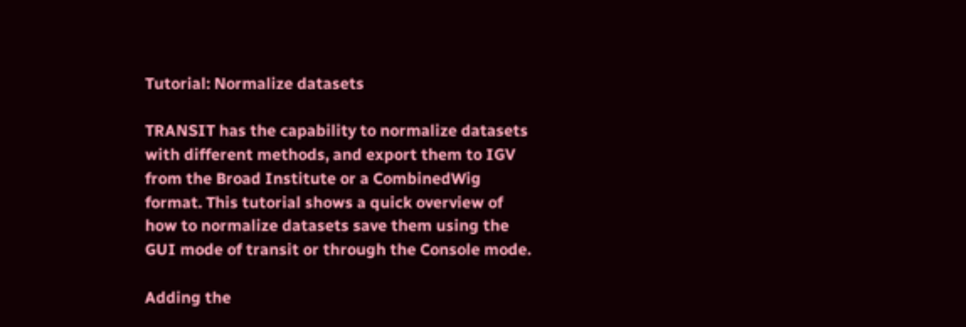Tutorial: Normalize datasets

TRANSIT has the capability to normalize datasets with different methods, and export them to IGV from the Broad Institute or a CombinedWig format. This tutorial shows a quick overview of how to normalize datasets save them using the GUI mode of transit or through the Console mode.

Adding the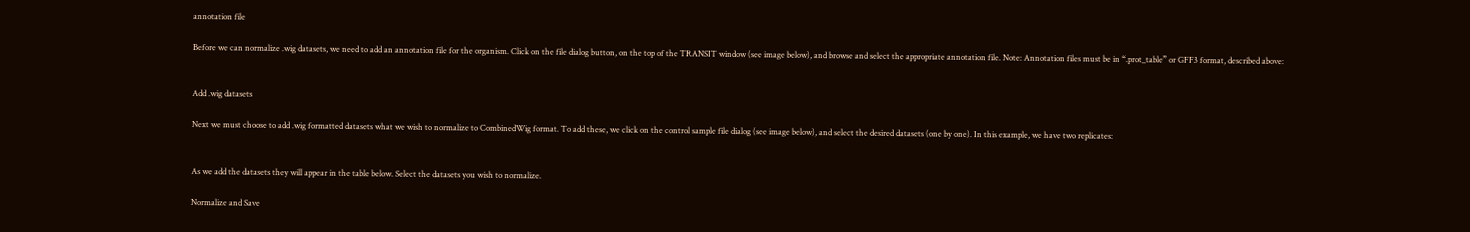annotation file

Before we can normalize .wig datasets, we need to add an annotation file for the organism. Click on the file dialog button, on the top of the TRANSIT window (see image below), and browse and select the appropriate annotation file. Note: Annotation files must be in “.prot_table” or GFF3 format, described above:


Add .wig datasets

Next we must choose to add .wig formatted datasets what we wish to normalize to CombinedWig format. To add these, we click on the control sample file dialog (see image below), and select the desired datasets (one by one). In this example, we have two replicates:


As we add the datasets they will appear in the table below. Select the datasets you wish to normalize.

Normalize and Save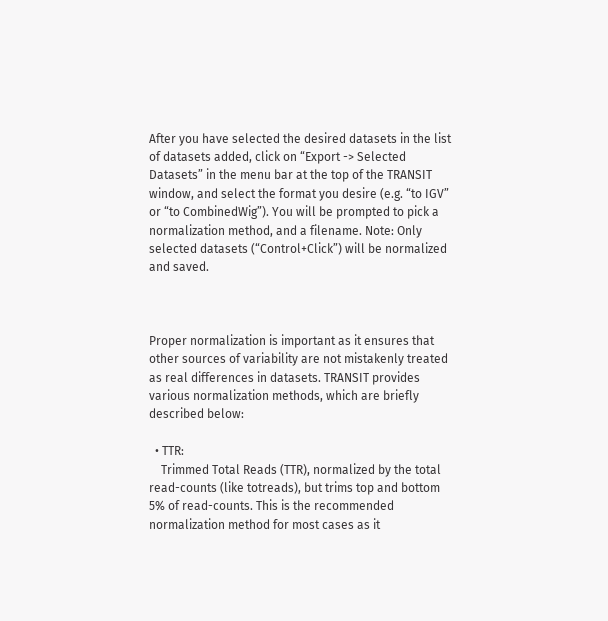After you have selected the desired datasets in the list of datasets added, click on “Export -> Selected Datasets” in the menu bar at the top of the TRANSIT window, and select the format you desire (e.g. “to IGV” or “to CombinedWig”). You will be prompted to pick a normalization method, and a filename. Note: Only selected datasets (“Control+Click”) will be normalized and saved.



Proper normalization is important as it ensures that other sources of variability are not mistakenly treated as real differences in datasets. TRANSIT provides various normalization methods, which are briefly described below:

  • TTR:
    Trimmed Total Reads (TTR), normalized by the total read-counts (like totreads), but trims top and bottom 5% of read-counts. This is the recommended normalization method for most cases as it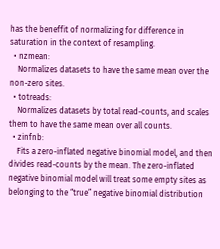has the beneffit of normalizing for difference in saturation in the context of resampling.
  • nzmean:
    Normalizes datasets to have the same mean over the non-zero sites.
  • totreads:
    Normalizes datasets by total read-counts, and scales them to have the same mean over all counts.
  • zinfnb:
    Fits a zero-inflated negative binomial model, and then divides read-counts by the mean. The zero-inflated negative binomial model will treat some empty sites as belonging to the “true” negative binomial distribution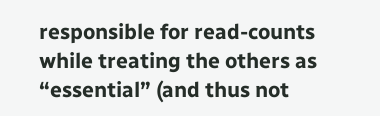responsible for read-counts while treating the others as “essential” (and thus not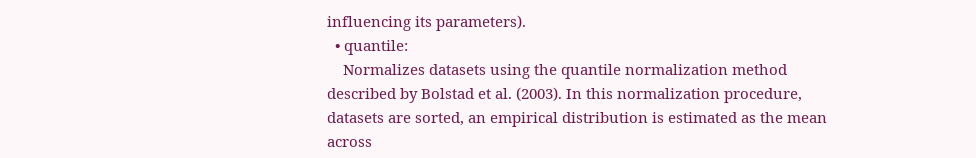influencing its parameters).
  • quantile:
    Normalizes datasets using the quantile normalization method described by Bolstad et al. (2003). In this normalization procedure, datasets are sorted, an empirical distribution is estimated as the mean across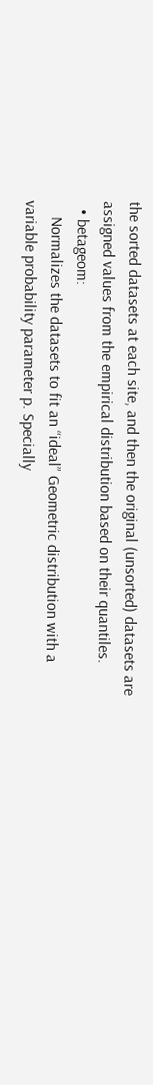the sorted datasets at each site, and then the original (unsorted) datasets are assigned values from the empirical distribution based on their quantiles.
  • betageom:
    Normalizes the datasets to fit an “ideal” Geometric distribution with a variable probability parameter p. Specially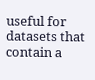useful for datasets that contain a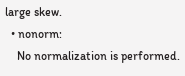large skew.
  • nonorm:
    No normalization is performed.